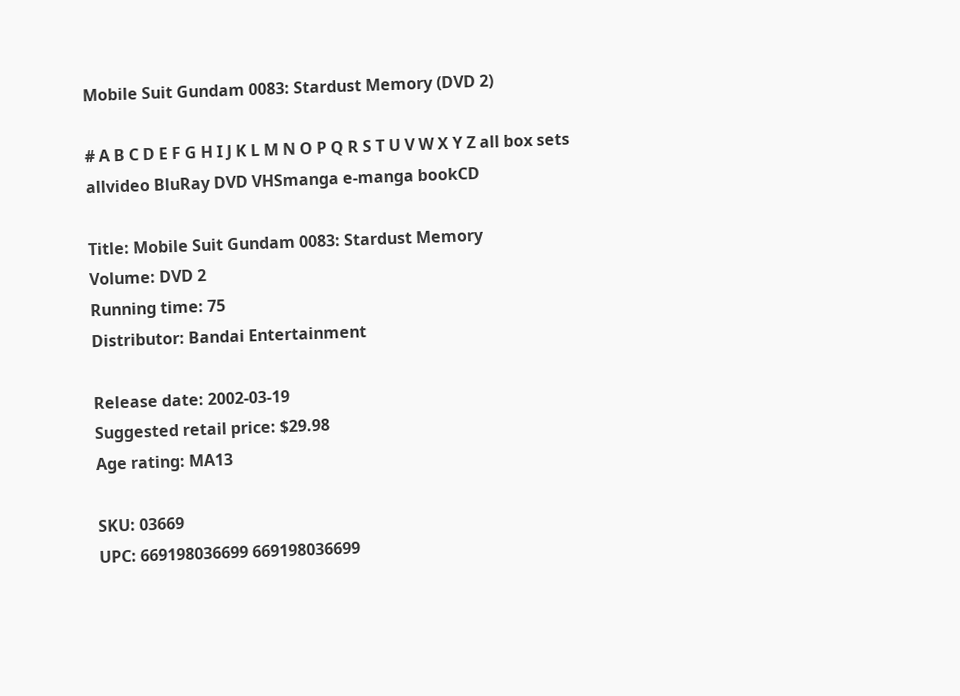Mobile Suit Gundam 0083: Stardust Memory (DVD 2)

# A B C D E F G H I J K L M N O P Q R S T U V W X Y Z all box sets
allvideo BluRay DVD VHSmanga e-manga bookCD

Title: Mobile Suit Gundam 0083: Stardust Memory
Volume: DVD 2
Running time: 75
Distributor: Bandai Entertainment

Release date: 2002-03-19
Suggested retail price: $29.98
Age rating: MA13

SKU: 03669
UPC: 669198036699 669198036699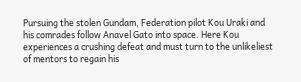Pursuing the stolen Gundam, Federation pilot Kou Uraki and his comrades follow Anavel Gato into space. Here Kou experiences a crushing defeat and must turn to the unlikeliest of mentors to regain his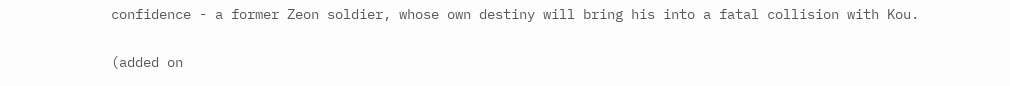confidence - a former Zeon soldier, whose own destiny will bring his into a fatal collision with Kou.

(added on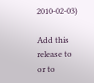2010-02-03)

Add this release to
or to